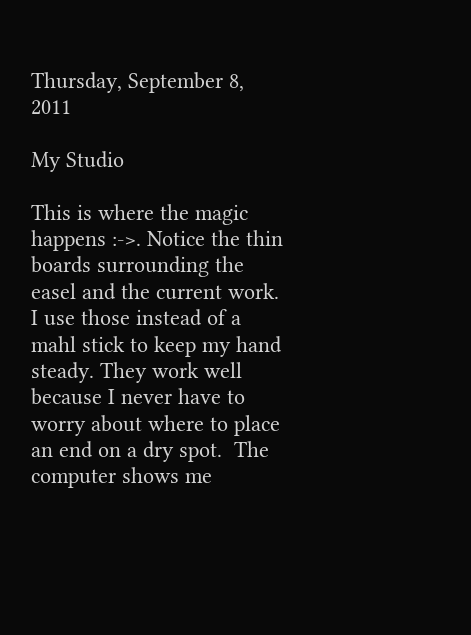Thursday, September 8, 2011

My Studio

This is where the magic happens :->. Notice the thin boards surrounding the easel and the current work. I use those instead of a mahl stick to keep my hand steady. They work well because I never have to worry about where to place an end on a dry spot.  The computer shows me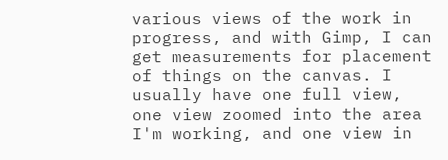various views of the work in progress, and with Gimp, I can get measurements for placement of things on the canvas. I usually have one full view, one view zoomed into the area I'm working, and one view in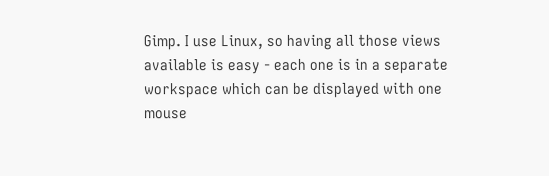Gimp. I use Linux, so having all those views available is easy - each one is in a separate workspace which can be displayed with one mouse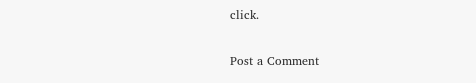click.


Post a Comment